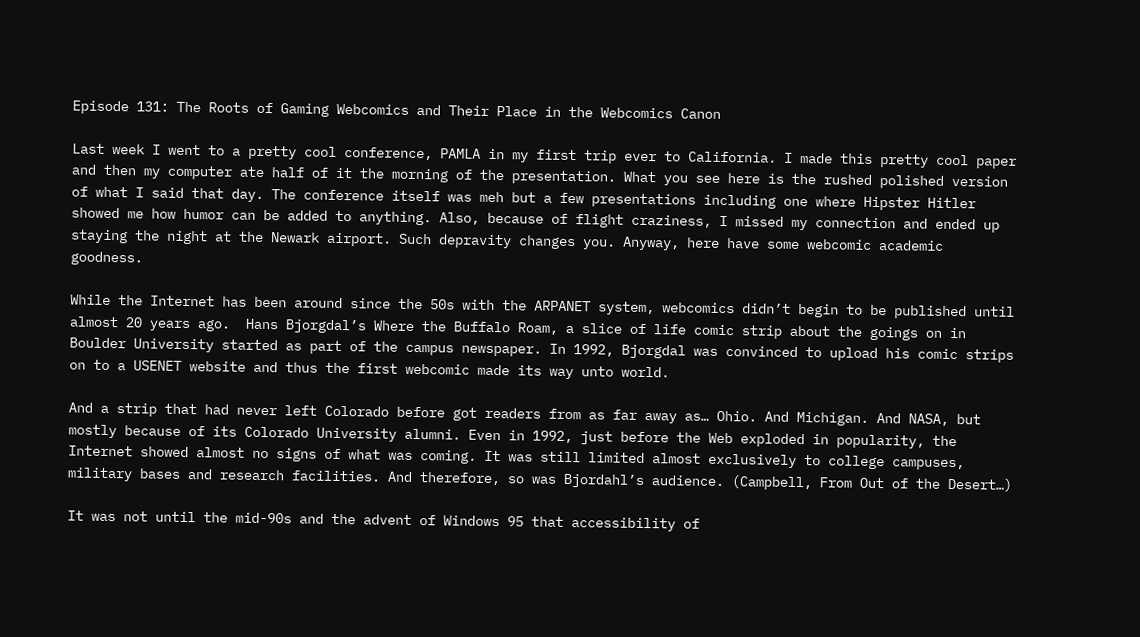Episode 131: The Roots of Gaming Webcomics and Their Place in the Webcomics Canon

Last week I went to a pretty cool conference, PAMLA in my first trip ever to California. I made this pretty cool paper and then my computer ate half of it the morning of the presentation. What you see here is the rushed polished version of what I said that day. The conference itself was meh but a few presentations including one where Hipster Hitler showed me how humor can be added to anything. Also, because of flight craziness, I missed my connection and ended up staying the night at the Newark airport. Such depravity changes you. Anyway, here have some webcomic academic goodness.

While the Internet has been around since the 50s with the ARPANET system, webcomics didn’t begin to be published until almost 20 years ago.  Hans Bjorgdal’s Where the Buffalo Roam, a slice of life comic strip about the goings on in Boulder University started as part of the campus newspaper. In 1992, Bjorgdal was convinced to upload his comic strips on to a USENET website and thus the first webcomic made its way unto world.

And a strip that had never left Colorado before got readers from as far away as… Ohio. And Michigan. And NASA, but mostly because of its Colorado University alumni. Even in 1992, just before the Web exploded in popularity, the Internet showed almost no signs of what was coming. It was still limited almost exclusively to college campuses, military bases and research facilities. And therefore, so was Bjordahl’s audience. (Campbell, From Out of the Desert…)

It was not until the mid-90s and the advent of Windows 95 that accessibility of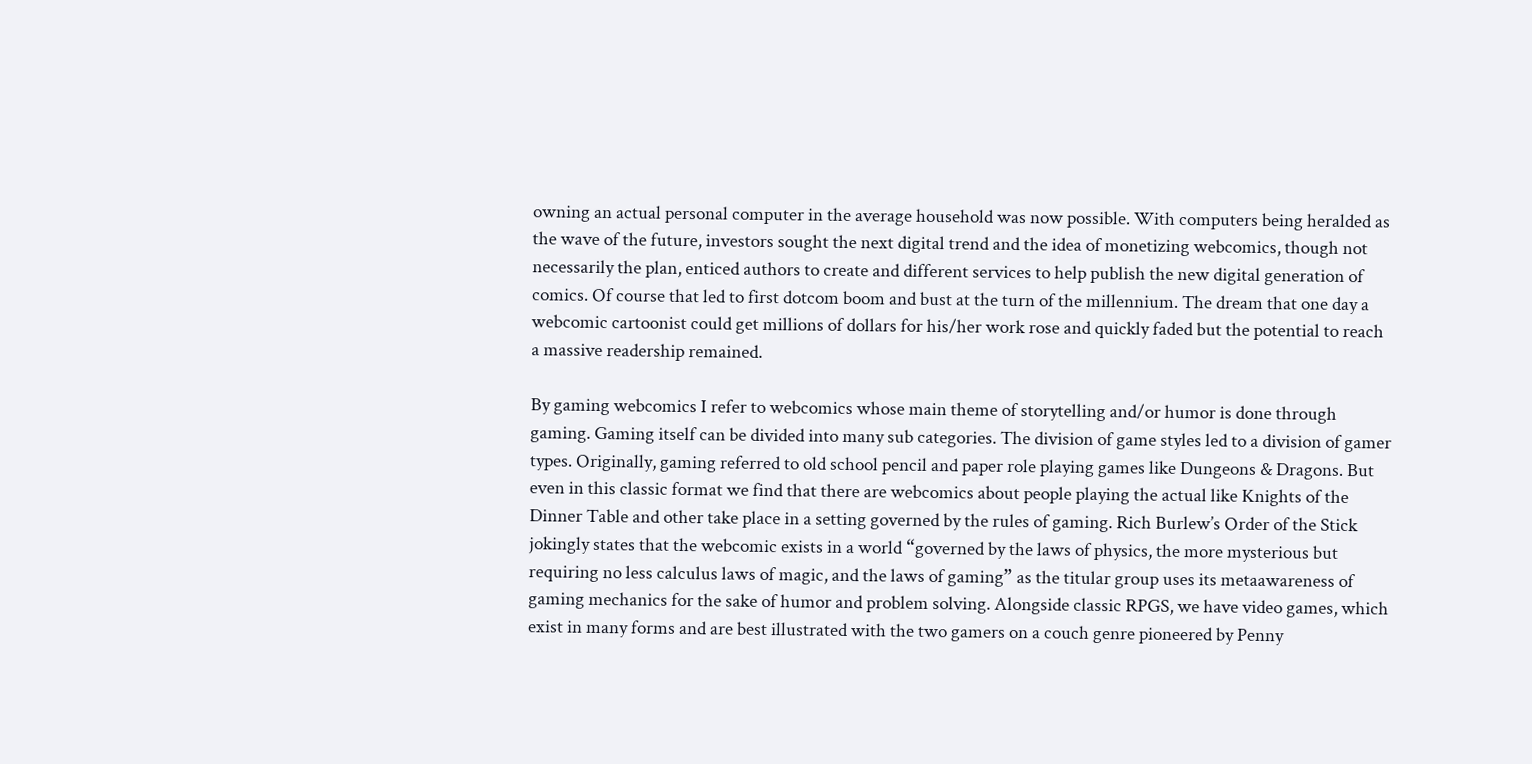owning an actual personal computer in the average household was now possible. With computers being heralded as the wave of the future, investors sought the next digital trend and the idea of monetizing webcomics, though not necessarily the plan, enticed authors to create and different services to help publish the new digital generation of comics. Of course that led to first dotcom boom and bust at the turn of the millennium. The dream that one day a webcomic cartoonist could get millions of dollars for his/her work rose and quickly faded but the potential to reach a massive readership remained.

By gaming webcomics I refer to webcomics whose main theme of storytelling and/or humor is done through gaming. Gaming itself can be divided into many sub categories. The division of game styles led to a division of gamer types. Originally, gaming referred to old school pencil and paper role playing games like Dungeons & Dragons. But even in this classic format we find that there are webcomics about people playing the actual like Knights of the Dinner Table and other take place in a setting governed by the rules of gaming. Rich Burlew’s Order of the Stick jokingly states that the webcomic exists in a world “governed by the laws of physics, the more mysterious but requiring no less calculus laws of magic, and the laws of gaming” as the titular group uses its metaawareness of gaming mechanics for the sake of humor and problem solving. Alongside classic RPGS, we have video games, which exist in many forms and are best illustrated with the two gamers on a couch genre pioneered by Penny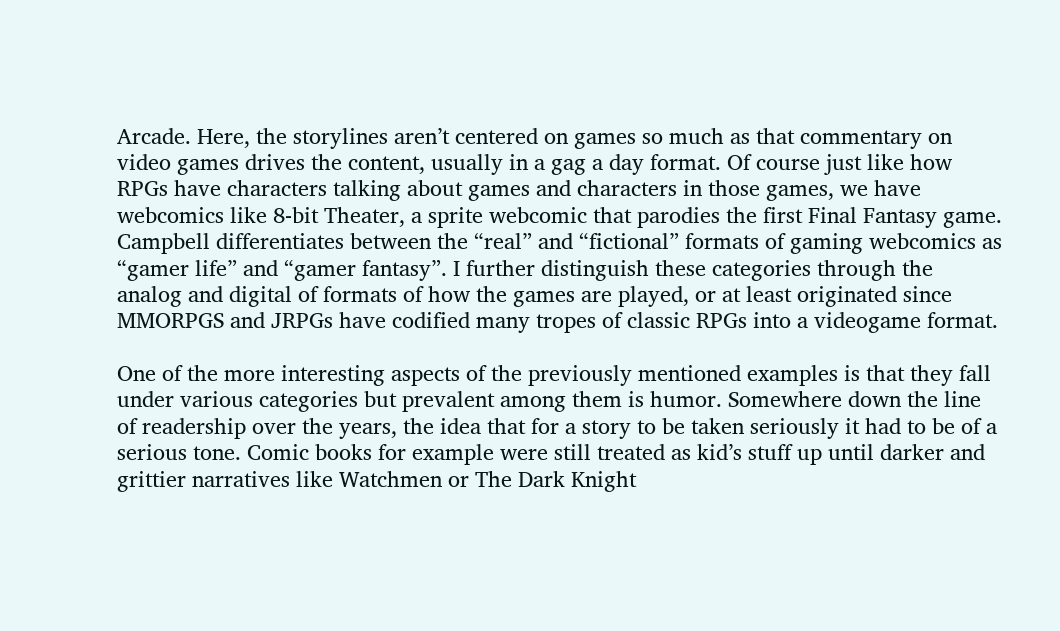Arcade. Here, the storylines aren’t centered on games so much as that commentary on video games drives the content, usually in a gag a day format. Of course just like how RPGs have characters talking about games and characters in those games, we have webcomics like 8-bit Theater, a sprite webcomic that parodies the first Final Fantasy game. Campbell differentiates between the “real” and “fictional” formats of gaming webcomics as “gamer life” and “gamer fantasy”. I further distinguish these categories through the analog and digital of formats of how the games are played, or at least originated since MMORPGS and JRPGs have codified many tropes of classic RPGs into a videogame format.

One of the more interesting aspects of the previously mentioned examples is that they fall under various categories but prevalent among them is humor. Somewhere down the line of readership over the years, the idea that for a story to be taken seriously it had to be of a serious tone. Comic books for example were still treated as kid’s stuff up until darker and grittier narratives like Watchmen or The Dark Knight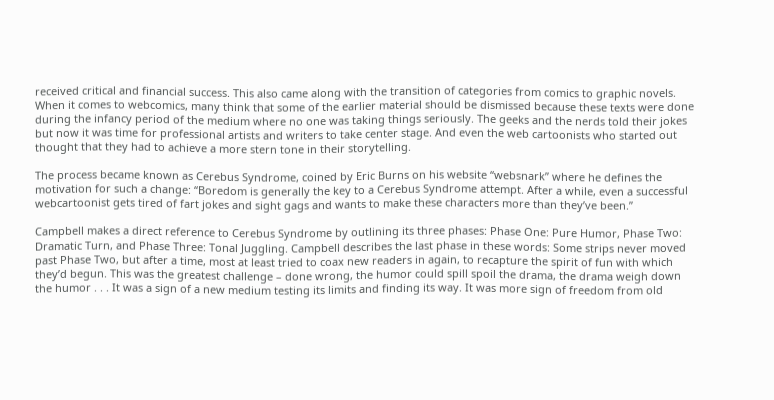received critical and financial success. This also came along with the transition of categories from comics to graphic novels. When it comes to webcomics, many think that some of the earlier material should be dismissed because these texts were done during the infancy period of the medium where no one was taking things seriously. The geeks and the nerds told their jokes but now it was time for professional artists and writers to take center stage. And even the web cartoonists who started out thought that they had to achieve a more stern tone in their storytelling.

The process became known as Cerebus Syndrome, coined by Eric Burns on his website “websnark” where he defines the motivation for such a change: “Boredom is generally the key to a Cerebus Syndrome attempt. After a while, even a successful webcartoonist gets tired of fart jokes and sight gags and wants to make these characters more than they’ve been.”

Campbell makes a direct reference to Cerebus Syndrome by outlining its three phases: Phase One: Pure Humor, Phase Two: Dramatic Turn, and Phase Three: Tonal Juggling. Campbell describes the last phase in these words: Some strips never moved past Phase Two, but after a time, most at least tried to coax new readers in again, to recapture the spirit of fun with which they’d begun. This was the greatest challenge – done wrong, the humor could spill spoil the drama, the drama weigh down the humor . . . It was a sign of a new medium testing its limits and finding its way. It was more sign of freedom from old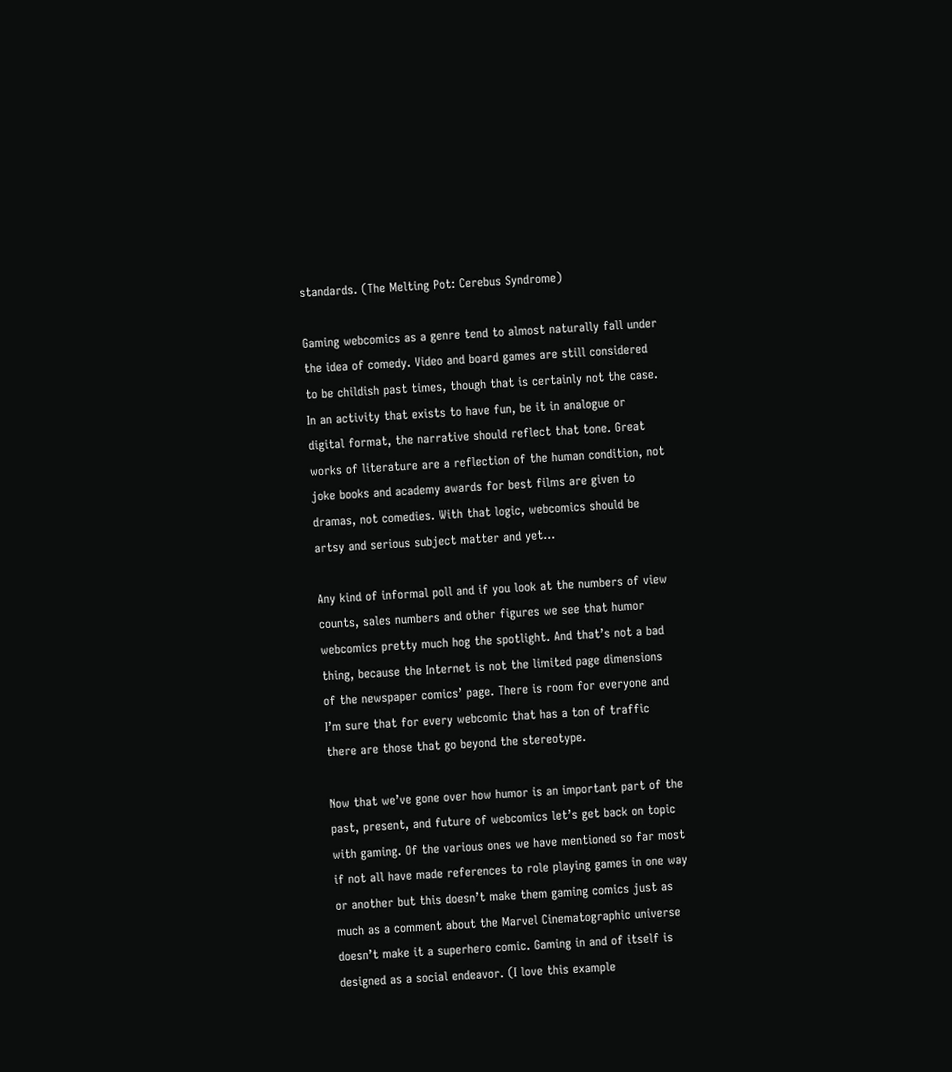standards. (The Melting Pot: Cerebus Syndrome)

Gaming webcomics as a genre tend to almost naturally fall under the idea of comedy. Video and board games are still considered to be childish past times, though that is certainly not the case. In an activity that exists to have fun, be it in analogue or digital format, the narrative should reflect that tone. Great works of literature are a reflection of the human condition, not joke books and academy awards for best films are given to dramas, not comedies. With that logic, webcomics should be artsy and serious subject matter and yet…

Any kind of informal poll and if you look at the numbers of view counts, sales numbers and other figures we see that humor webcomics pretty much hog the spotlight. And that’s not a bad thing, because the Internet is not the limited page dimensions of the newspaper comics’ page. There is room for everyone and I’m sure that for every webcomic that has a ton of traffic there are those that go beyond the stereotype.

Now that we’ve gone over how humor is an important part of the past, present, and future of webcomics let’s get back on topic with gaming. Of the various ones we have mentioned so far most if not all have made references to role playing games in one way or another but this doesn’t make them gaming comics just as much as a comment about the Marvel Cinematographic universe doesn’t make it a superhero comic. Gaming in and of itself is designed as a social endeavor. (I love this example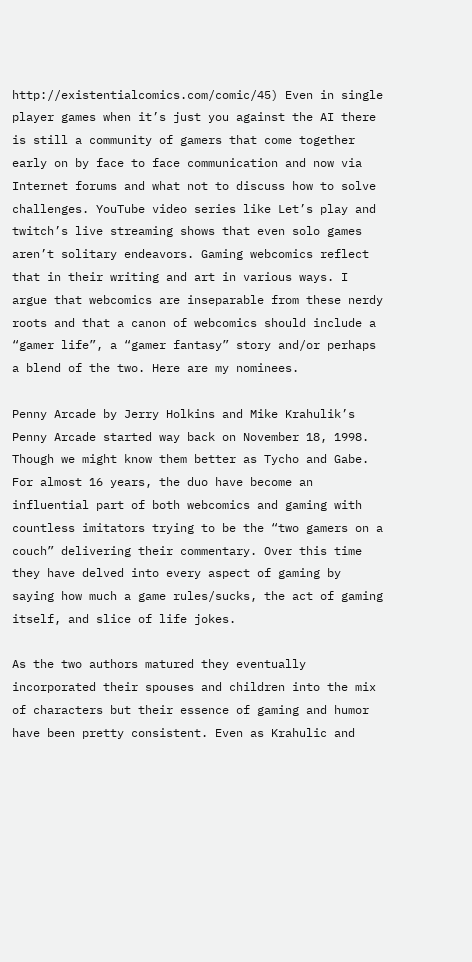http://existentialcomics.com/comic/45) Even in single player games when it’s just you against the AI there is still a community of gamers that come together early on by face to face communication and now via Internet forums and what not to discuss how to solve challenges. YouTube video series like Let’s play and twitch’s live streaming shows that even solo games aren’t solitary endeavors. Gaming webcomics reflect that in their writing and art in various ways. I argue that webcomics are inseparable from these nerdy roots and that a canon of webcomics should include a “gamer life”, a “gamer fantasy” story and/or perhaps a blend of the two. Here are my nominees.

Penny Arcade by Jerry Holkins and Mike Krahulik’s Penny Arcade started way back on November 18, 1998. Though we might know them better as Tycho and Gabe. For almost 16 years, the duo have become an influential part of both webcomics and gaming with countless imitators trying to be the “two gamers on a couch” delivering their commentary. Over this time they have delved into every aspect of gaming by saying how much a game rules/sucks, the act of gaming itself, and slice of life jokes.

As the two authors matured they eventually incorporated their spouses and children into the mix of characters but their essence of gaming and humor have been pretty consistent. Even as Krahulic and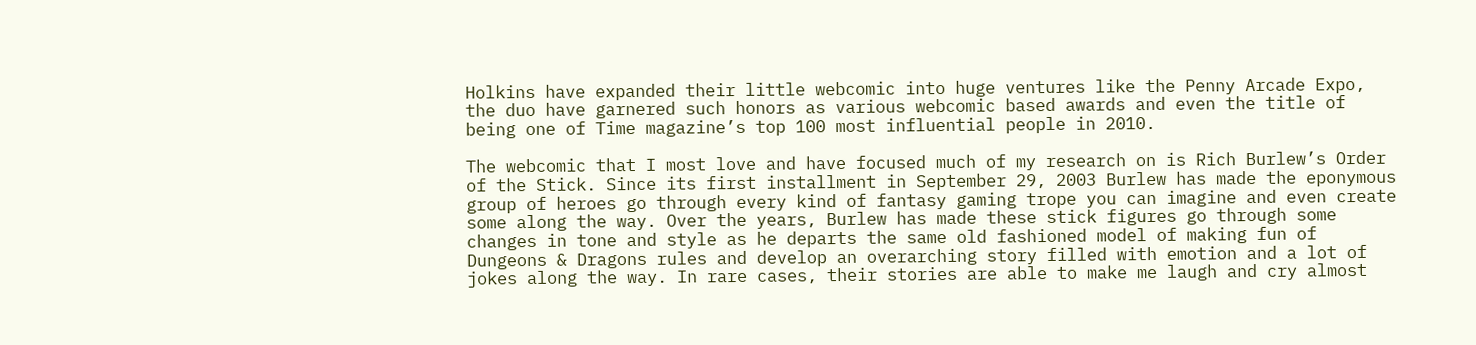Holkins have expanded their little webcomic into huge ventures like the Penny Arcade Expo, the duo have garnered such honors as various webcomic based awards and even the title of being one of Time magazine’s top 100 most influential people in 2010.

The webcomic that I most love and have focused much of my research on is Rich Burlew’s Order of the Stick. Since its first installment in September 29, 2003 Burlew has made the eponymous group of heroes go through every kind of fantasy gaming trope you can imagine and even create some along the way. Over the years, Burlew has made these stick figures go through some changes in tone and style as he departs the same old fashioned model of making fun of Dungeons & Dragons rules and develop an overarching story filled with emotion and a lot of jokes along the way. In rare cases, their stories are able to make me laugh and cry almost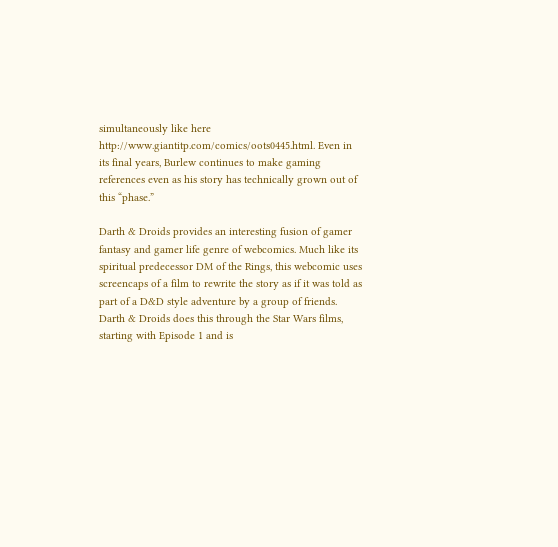simultaneously like here http://www.giantitp.com/comics/oots0445.html. Even in its final years, Burlew continues to make gaming references even as his story has technically grown out of this “phase.”

Darth & Droids provides an interesting fusion of gamer fantasy and gamer life genre of webcomics. Much like its spiritual predecessor DM of the Rings, this webcomic uses screencaps of a film to rewrite the story as if it was told as part of a D&D style adventure by a group of friends. Darth & Droids does this through the Star Wars films, starting with Episode 1 and is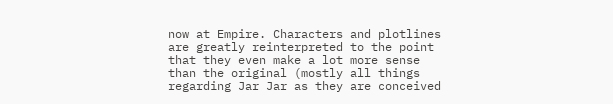now at Empire. Characters and plotlines are greatly reinterpreted to the point that they even make a lot more sense than the original (mostly all things regarding Jar Jar as they are conceived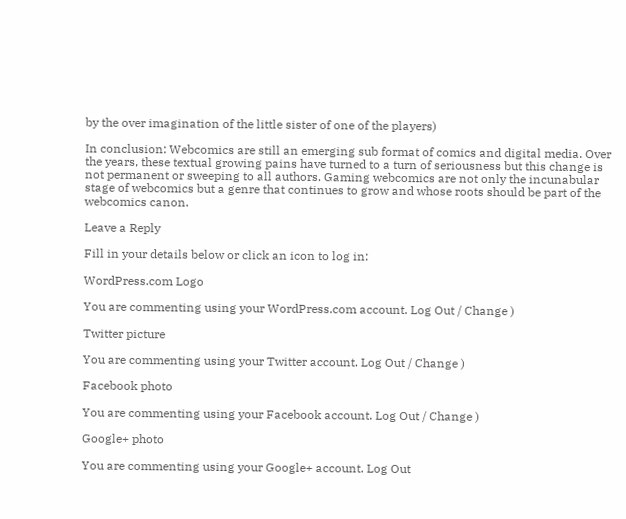by the over imagination of the little sister of one of the players)

In conclusion: Webcomics are still an emerging sub format of comics and digital media. Over the years, these textual growing pains have turned to a turn of seriousness but this change is not permanent or sweeping to all authors. Gaming webcomics are not only the incunabular stage of webcomics but a genre that continues to grow and whose roots should be part of the webcomics canon.

Leave a Reply

Fill in your details below or click an icon to log in:

WordPress.com Logo

You are commenting using your WordPress.com account. Log Out / Change )

Twitter picture

You are commenting using your Twitter account. Log Out / Change )

Facebook photo

You are commenting using your Facebook account. Log Out / Change )

Google+ photo

You are commenting using your Google+ account. Log Out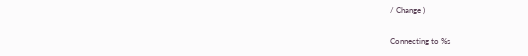/ Change )

Connecting to %s